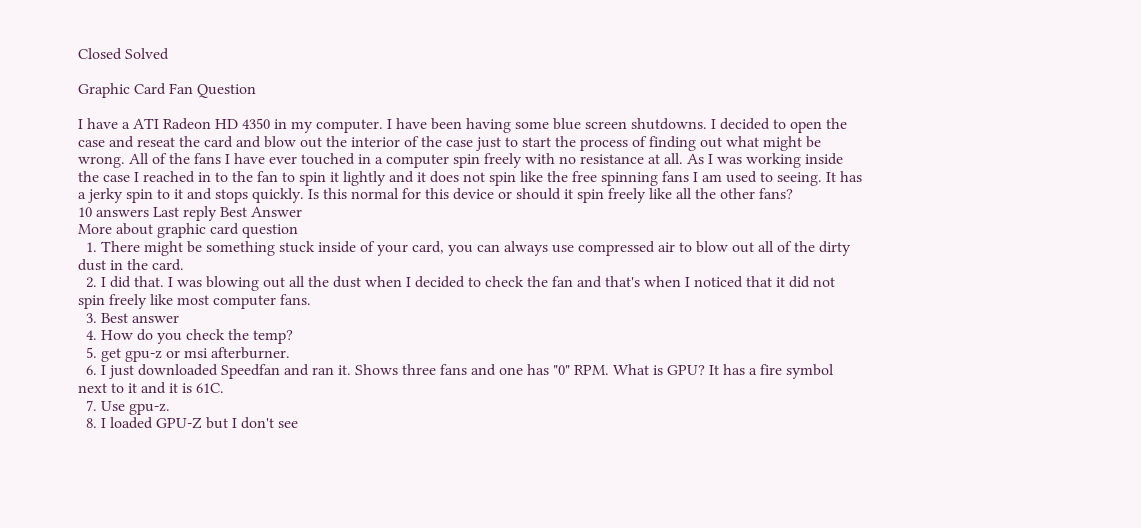Closed Solved

Graphic Card Fan Question

I have a ATI Radeon HD 4350 in my computer. I have been having some blue screen shutdowns. I decided to open the case and reseat the card and blow out the interior of the case just to start the process of finding out what might be wrong. All of the fans I have ever touched in a computer spin freely with no resistance at all. As I was working inside the case I reached in to the fan to spin it lightly and it does not spin like the free spinning fans I am used to seeing. It has a jerky spin to it and stops quickly. Is this normal for this device or should it spin freely like all the other fans?
10 answers Last reply Best Answer
More about graphic card question
  1. There might be something stuck inside of your card, you can always use compressed air to blow out all of the dirty dust in the card.
  2. I did that. I was blowing out all the dust when I decided to check the fan and that's when I noticed that it did not spin freely like most computer fans.
  3. Best answer
  4. How do you check the temp?
  5. get gpu-z or msi afterburner.
  6. I just downloaded Speedfan and ran it. Shows three fans and one has "0" RPM. What is GPU? It has a fire symbol next to it and it is 61C.
  7. Use gpu-z.
  8. I loaded GPU-Z but I don't see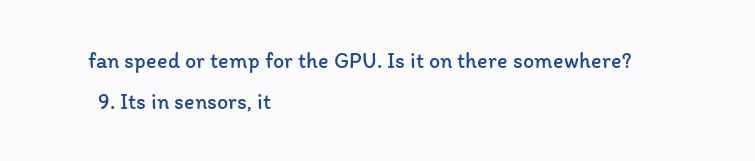fan speed or temp for the GPU. Is it on there somewhere?
  9. Its in sensors, it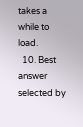takes a while to load.
  10. Best answer selected by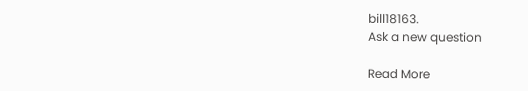bill18163.
Ask a new question

Read More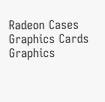Radeon Cases Graphics Cards Graphics